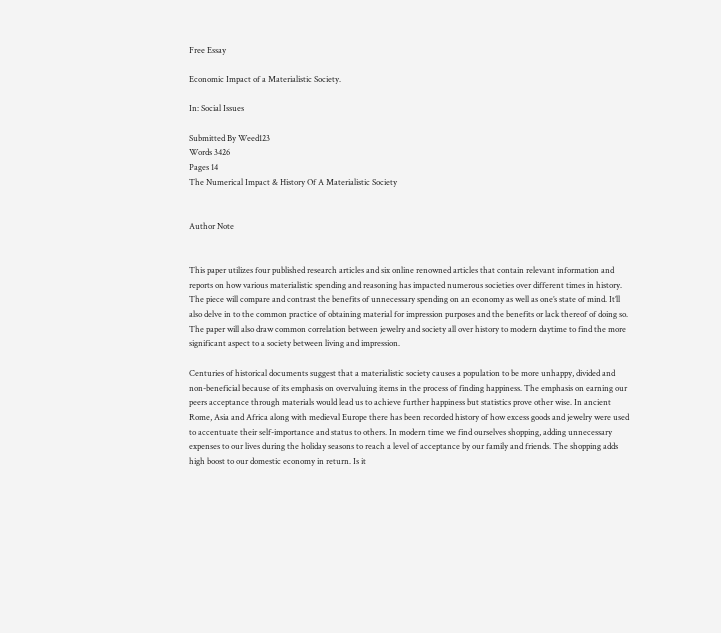Free Essay

Economic Impact of a Materialistic Society.

In: Social Issues

Submitted By Weed123
Words 3426
Pages 14
The Numerical Impact & History Of A Materialistic Society


Author Note


This paper utilizes four published research articles and six online renowned articles that contain relevant information and reports on how various materialistic spending and reasoning has impacted numerous societies over different times in history. The piece will compare and contrast the benefits of unnecessary spending on an economy as well as one’s state of mind. It’ll also delve in to the common practice of obtaining material for impression purposes and the benefits or lack thereof of doing so. The paper will also draw common correlation between jewelry and society all over history to modern daytime to find the more significant aspect to a society between living and impression.

Centuries of historical documents suggest that a materialistic society causes a population to be more unhappy, divided and non-beneficial because of its emphasis on overvaluing items in the process of finding happiness. The emphasis on earning our peers acceptance through materials would lead us to achieve further happiness but statistics prove other wise. In ancient Rome, Asia and Africa along with medieval Europe there has been recorded history of how excess goods and jewelry were used to accentuate their self-importance and status to others. In modern time we find ourselves shopping, adding unnecessary expenses to our lives during the holiday seasons to reach a level of acceptance by our family and friends. The shopping adds high boost to our domestic economy in return. Is it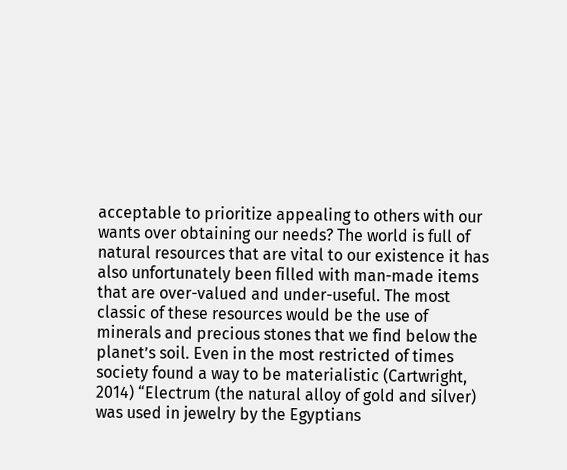acceptable to prioritize appealing to others with our wants over obtaining our needs? The world is full of natural resources that are vital to our existence it has also unfortunately been filled with man-made items that are over-valued and under-useful. The most classic of these resources would be the use of minerals and precious stones that we find below the planet’s soil. Even in the most restricted of times society found a way to be materialistic (Cartwright, 2014) “Electrum (the natural alloy of gold and silver) was used in jewelry by the Egyptians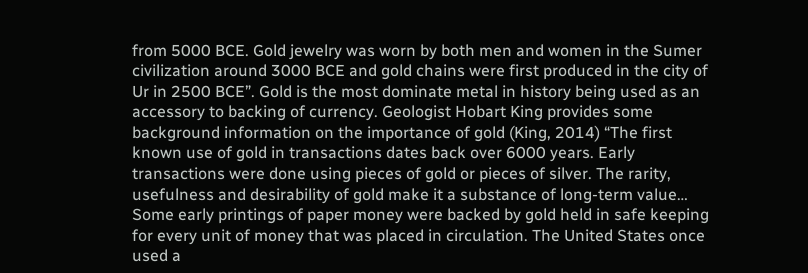from 5000 BCE. Gold jewelry was worn by both men and women in the Sumer civilization around 3000 BCE and gold chains were first produced in the city of Ur in 2500 BCE”. Gold is the most dominate metal in history being used as an accessory to backing of currency. Geologist Hobart King provides some background information on the importance of gold (King, 2014) “The first known use of gold in transactions dates back over 6000 years. Early transactions were done using pieces of gold or pieces of silver. The rarity, usefulness and desirability of gold make it a substance of long-term value… Some early printings of paper money were backed by gold held in safe keeping for every unit of money that was placed in circulation. The United States once used a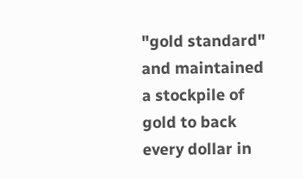"gold standard" and maintained a stockpile of gold to back every dollar in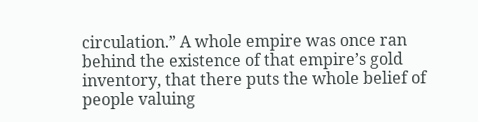circulation.” A whole empire was once ran behind the existence of that empire’s gold inventory, that there puts the whole belief of people valuing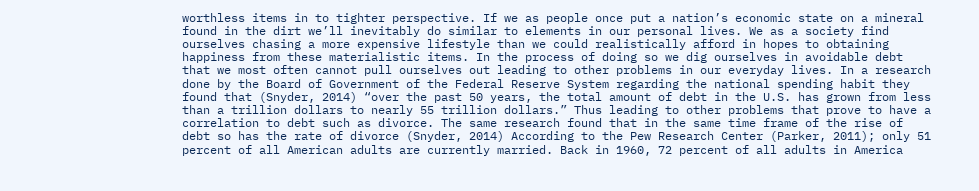worthless items in to tighter perspective. If we as people once put a nation’s economic state on a mineral found in the dirt we’ll inevitably do similar to elements in our personal lives. We as a society find ourselves chasing a more expensive lifestyle than we could realistically afford in hopes to obtaining happiness from these materialistic items. In the process of doing so we dig ourselves in avoidable debt that we most often cannot pull ourselves out leading to other problems in our everyday lives. In a research done by the Board of Government of the Federal Reserve System regarding the national spending habit they found that (Snyder, 2014) “over the past 50 years, the total amount of debt in the U.S. has grown from less than a trillion dollars to nearly 55 trillion dollars.” Thus leading to other problems that prove to have a correlation to debt such as divorce. The same research found that in the same time frame of the rise of debt so has the rate of divorce (Snyder, 2014) According to the Pew Research Center (Parker, 2011); only 51 percent of all American adults are currently married. Back in 1960, 72 percent of all adults in America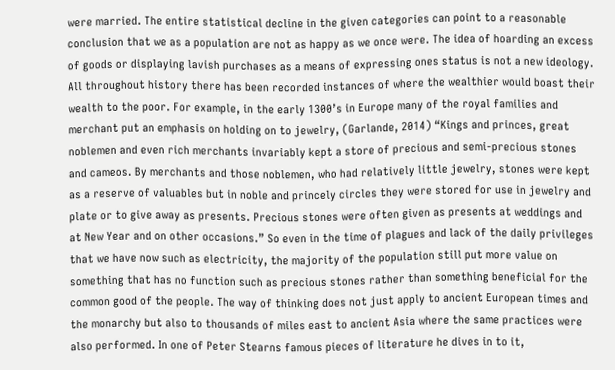were married. The entire statistical decline in the given categories can point to a reasonable conclusion that we as a population are not as happy as we once were. The idea of hoarding an excess of goods or displaying lavish purchases as a means of expressing ones status is not a new ideology. All throughout history there has been recorded instances of where the wealthier would boast their wealth to the poor. For example, in the early 1300’s in Europe many of the royal families and merchant put an emphasis on holding on to jewelry, (Garlande, 2014) “Kings and princes, great noblemen and even rich merchants invariably kept a store of precious and semi-precious stones and cameos. By merchants and those noblemen, who had relatively little jewelry, stones were kept as a reserve of valuables but in noble and princely circles they were stored for use in jewelry and plate or to give away as presents. Precious stones were often given as presents at weddings and at New Year and on other occasions.” So even in the time of plagues and lack of the daily privileges that we have now such as electricity, the majority of the population still put more value on something that has no function such as precious stones rather than something beneficial for the common good of the people. The way of thinking does not just apply to ancient European times and the monarchy but also to thousands of miles east to ancient Asia where the same practices were also performed. In one of Peter Stearns famous pieces of literature he dives in to it,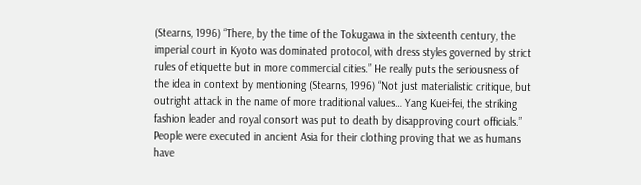(Stearns, 1996) “There, by the time of the Tokugawa in the sixteenth century, the imperial court in Kyoto was dominated protocol, with dress styles governed by strict rules of etiquette but in more commercial cities.” He really puts the seriousness of the idea in context by mentioning (Stearns, 1996) “Not just materialistic critique, but outright attack in the name of more traditional values… Yang Kuei-fei, the striking fashion leader and royal consort was put to death by disapproving court officials.” People were executed in ancient Asia for their clothing proving that we as humans have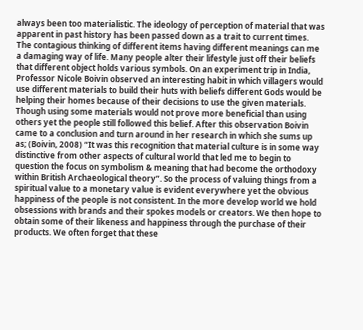always been too materialistic. The ideology of perception of material that was apparent in past history has been passed down as a trait to current times. The contagious thinking of different items having different meanings can me a damaging way of life. Many people alter their lifestyle just off their beliefs that different object holds various symbols. On an experiment trip in India, Professor Nicole Boivin observed an interesting habit in which villagers would use different materials to build their huts with beliefs different Gods would be helping their homes because of their decisions to use the given materials. Though using some materials would not prove more beneficial than using others yet the people still followed this belief. After this observation Boivin came to a conclusion and turn around in her research in which she sums up as; (Boivin, 2008) “It was this recognition that material culture is in some way distinctive from other aspects of cultural world that led me to begin to question the focus on symbolism & meaning that had become the orthodoxy within British Archaeological theory”. So the process of valuing things from a spiritual value to a monetary value is evident everywhere yet the obvious happiness of the people is not consistent. In the more develop world we hold obsessions with brands and their spokes models or creators. We then hope to obtain some of their likeness and happiness through the purchase of their products. We often forget that these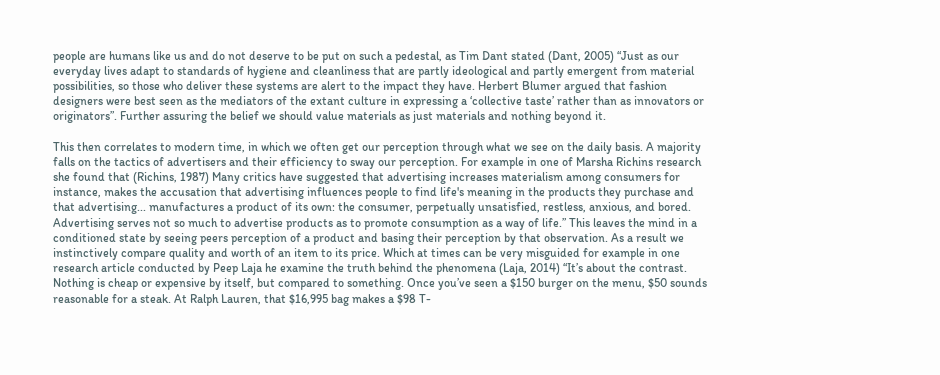people are humans like us and do not deserve to be put on such a pedestal, as Tim Dant stated (Dant, 2005) “Just as our everyday lives adapt to standards of hygiene and cleanliness that are partly ideological and partly emergent from material possibilities, so those who deliver these systems are alert to the impact they have. Herbert Blumer argued that fashion designers were best seen as the mediators of the extant culture in expressing a ‘collective taste’ rather than as innovators or originators”. Further assuring the belief we should value materials as just materials and nothing beyond it.

This then correlates to modern time, in which we often get our perception through what we see on the daily basis. A majority falls on the tactics of advertisers and their efficiency to sway our perception. For example in one of Marsha Richins research she found that (Richins, 1987) Many critics have suggested that advertising increases materialism among consumers for instance, makes the accusation that advertising influences people to find life's meaning in the products they purchase and that advertising... manufactures a product of its own: the consumer, perpetually unsatisfied, restless, anxious, and bored. Advertising serves not so much to advertise products as to promote consumption as a way of life.” This leaves the mind in a conditioned state by seeing peers perception of a product and basing their perception by that observation. As a result we instinctively compare quality and worth of an item to its price. Which at times can be very misguided for example in one research article conducted by Peep Laja he examine the truth behind the phenomena (Laja, 2014) “It’s about the contrast. Nothing is cheap or expensive by itself, but compared to something. Once you’ve seen a $150 burger on the menu, $50 sounds reasonable for a steak. At Ralph Lauren, that $16,995 bag makes a $98 T-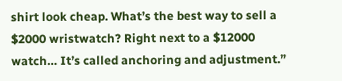shirt look cheap. What’s the best way to sell a $2000 wristwatch? Right next to a $12000 watch… It’s called anchoring and adjustment.”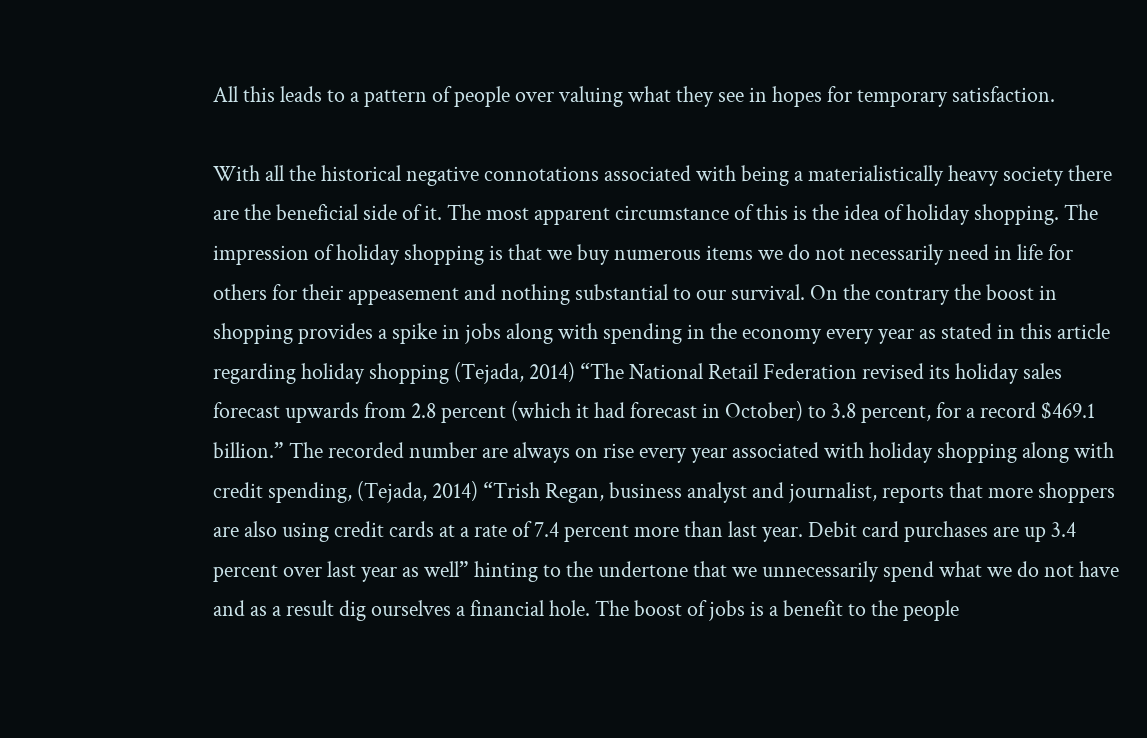All this leads to a pattern of people over valuing what they see in hopes for temporary satisfaction.

With all the historical negative connotations associated with being a materialistically heavy society there are the beneficial side of it. The most apparent circumstance of this is the idea of holiday shopping. The impression of holiday shopping is that we buy numerous items we do not necessarily need in life for others for their appeasement and nothing substantial to our survival. On the contrary the boost in shopping provides a spike in jobs along with spending in the economy every year as stated in this article regarding holiday shopping (Tejada, 2014) “The National Retail Federation revised its holiday sales forecast upwards from 2.8 percent (which it had forecast in October) to 3.8 percent, for a record $469.1 billion.” The recorded number are always on rise every year associated with holiday shopping along with credit spending, (Tejada, 2014) “Trish Regan, business analyst and journalist, reports that more shoppers are also using credit cards at a rate of 7.4 percent more than last year. Debit card purchases are up 3.4 percent over last year as well” hinting to the undertone that we unnecessarily spend what we do not have and as a result dig ourselves a financial hole. The boost of jobs is a benefit to the people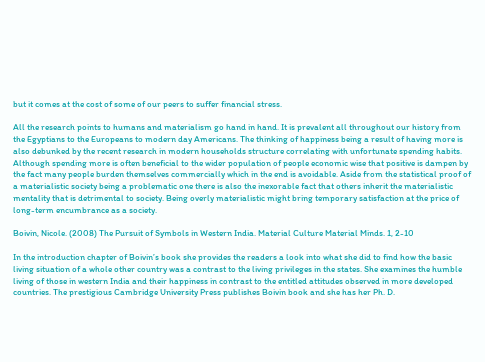but it comes at the cost of some of our peers to suffer financial stress.

All the research points to humans and materialism go hand in hand. It is prevalent all throughout our history from the Egyptians to the Europeans to modern day Americans. The thinking of happiness being a result of having more is also debunked by the recent research in modern households structure correlating with unfortunate spending habits. Although spending more is often beneficial to the wider population of people economic wise that positive is dampen by the fact many people burden themselves commercially which in the end is avoidable. Aside from the statistical proof of a materialistic society being a problematic one there is also the inexorable fact that others inherit the materialistic mentality that is detrimental to society. Being overly materialistic might bring temporary satisfaction at the price of long-term encumbrance as a society.

Boivin, Nicole. (2008) The Pursuit of Symbols in Western India. Material Culture Material Minds. 1, 2-10

In the introduction chapter of Boivin’s book she provides the readers a look into what she did to find how the basic living situation of a whole other country was a contrast to the living privileges in the states. She examines the humble living of those in western India and their happiness in contrast to the entitled attitudes observed in more developed countries. The prestigious Cambridge University Press publishes Boivin book and she has her Ph. D.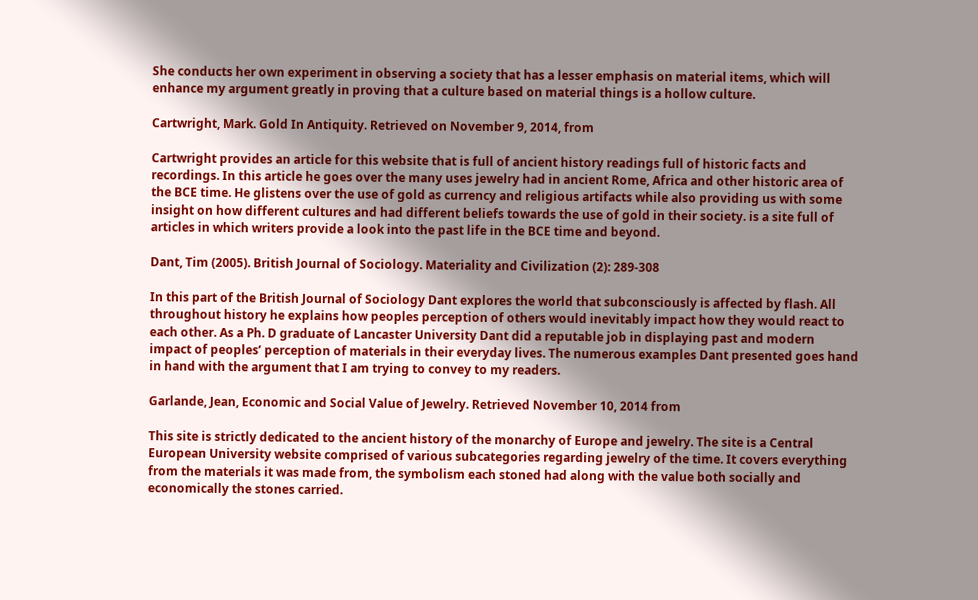She conducts her own experiment in observing a society that has a lesser emphasis on material items, which will enhance my argument greatly in proving that a culture based on material things is a hollow culture.

Cartwright, Mark. Gold In Antiquity. Retrieved on November 9, 2014, from

Cartwright provides an article for this website that is full of ancient history readings full of historic facts and recordings. In this article he goes over the many uses jewelry had in ancient Rome, Africa and other historic area of the BCE time. He glistens over the use of gold as currency and religious artifacts while also providing us with some insight on how different cultures and had different beliefs towards the use of gold in their society. is a site full of articles in which writers provide a look into the past life in the BCE time and beyond.

Dant, Tim (2005). British Journal of Sociology. Materiality and Civilization (2): 289-308

In this part of the British Journal of Sociology Dant explores the world that subconsciously is affected by flash. All throughout history he explains how peoples perception of others would inevitably impact how they would react to each other. As a Ph. D graduate of Lancaster University Dant did a reputable job in displaying past and modern impact of peoples’ perception of materials in their everyday lives. The numerous examples Dant presented goes hand in hand with the argument that I am trying to convey to my readers.

Garlande, Jean, Economic and Social Value of Jewelry. Retrieved November 10, 2014 from

This site is strictly dedicated to the ancient history of the monarchy of Europe and jewelry. The site is a Central European University website comprised of various subcategories regarding jewelry of the time. It covers everything from the materials it was made from, the symbolism each stoned had along with the value both socially and economically the stones carried.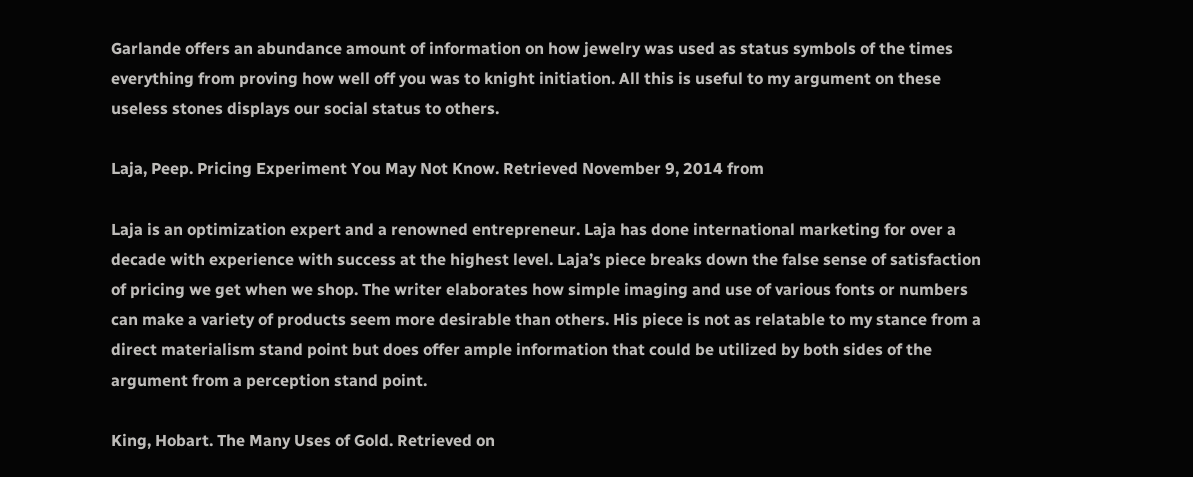Garlande offers an abundance amount of information on how jewelry was used as status symbols of the times everything from proving how well off you was to knight initiation. All this is useful to my argument on these useless stones displays our social status to others.

Laja, Peep. Pricing Experiment You May Not Know. Retrieved November 9, 2014 from

Laja is an optimization expert and a renowned entrepreneur. Laja has done international marketing for over a decade with experience with success at the highest level. Laja’s piece breaks down the false sense of satisfaction of pricing we get when we shop. The writer elaborates how simple imaging and use of various fonts or numbers can make a variety of products seem more desirable than others. His piece is not as relatable to my stance from a direct materialism stand point but does offer ample information that could be utilized by both sides of the argument from a perception stand point.

King, Hobart. The Many Uses of Gold. Retrieved on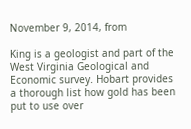November 9, 2014, from

King is a geologist and part of the West Virginia Geological and Economic survey. Hobart provides a thorough list how gold has been put to use over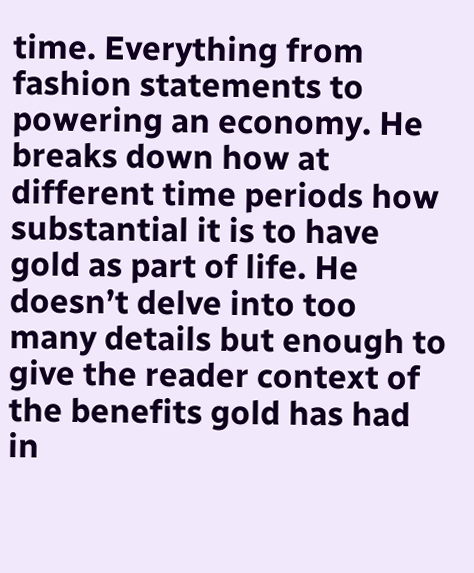time. Everything from fashion statements to powering an economy. He breaks down how at different time periods how substantial it is to have gold as part of life. He doesn’t delve into too many details but enough to give the reader context of the benefits gold has had in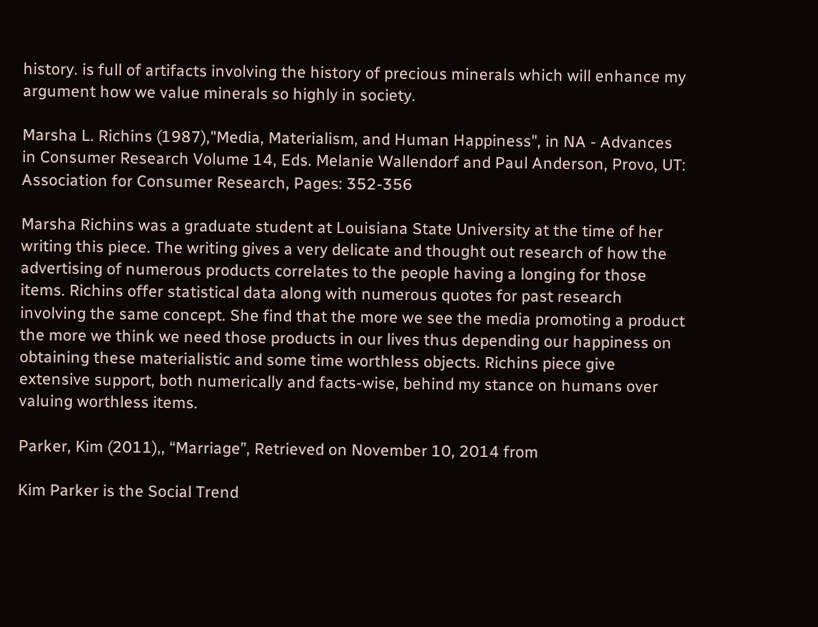history. is full of artifacts involving the history of precious minerals which will enhance my argument how we value minerals so highly in society.

Marsha L. Richins (1987),"Media, Materialism, and Human Happiness", in NA - Advances in Consumer Research Volume 14, Eds. Melanie Wallendorf and Paul Anderson, Provo, UT: Association for Consumer Research, Pages: 352-356

Marsha Richins was a graduate student at Louisiana State University at the time of her writing this piece. The writing gives a very delicate and thought out research of how the advertising of numerous products correlates to the people having a longing for those items. Richins offer statistical data along with numerous quotes for past research involving the same concept. She find that the more we see the media promoting a product the more we think we need those products in our lives thus depending our happiness on obtaining these materialistic and some time worthless objects. Richins piece give extensive support, both numerically and facts-wise, behind my stance on humans over valuing worthless items.

Parker, Kim (2011),, “Marriage”, Retrieved on November 10, 2014 from

Kim Parker is the Social Trend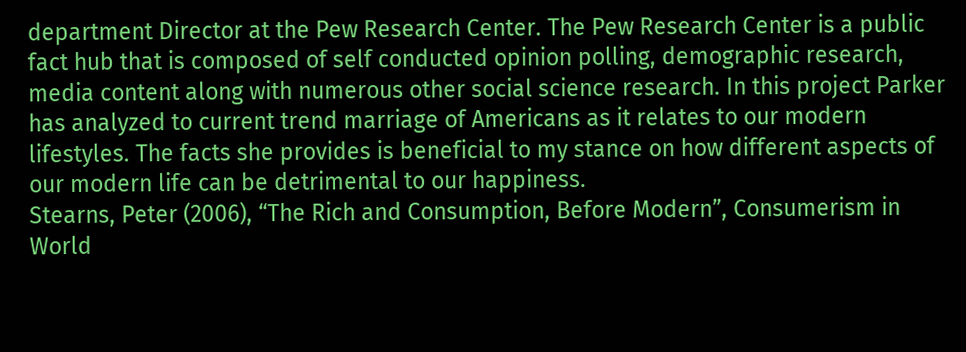department Director at the Pew Research Center. The Pew Research Center is a public fact hub that is composed of self conducted opinion polling, demographic research, media content along with numerous other social science research. In this project Parker has analyzed to current trend marriage of Americans as it relates to our modern lifestyles. The facts she provides is beneficial to my stance on how different aspects of our modern life can be detrimental to our happiness.
Stearns, Peter (2006), “The Rich and Consumption, Before Modern”, Consumerism in World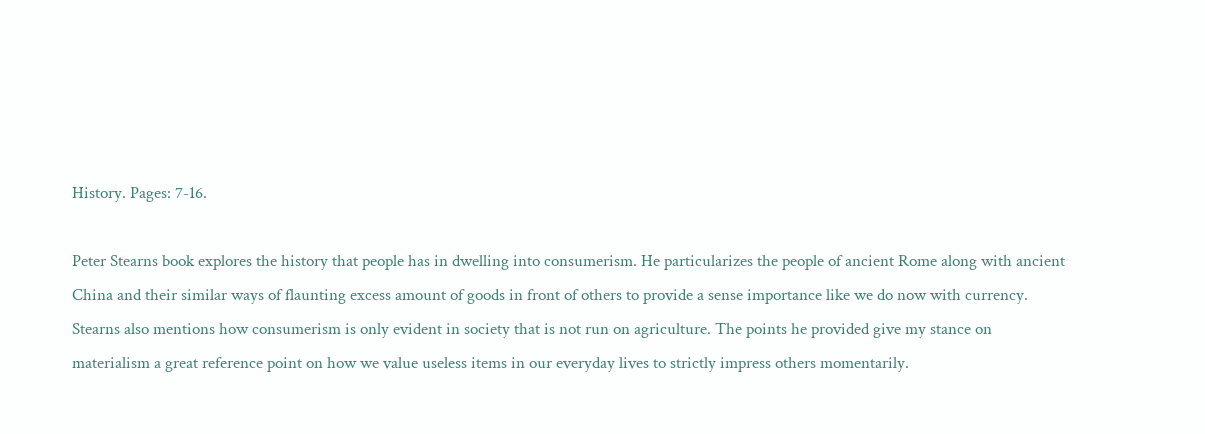History. Pages: 7-16.

Peter Stearns book explores the history that people has in dwelling into consumerism. He particularizes the people of ancient Rome along with ancient China and their similar ways of flaunting excess amount of goods in front of others to provide a sense importance like we do now with currency. Stearns also mentions how consumerism is only evident in society that is not run on agriculture. The points he provided give my stance on materialism a great reference point on how we value useless items in our everyday lives to strictly impress others momentarily.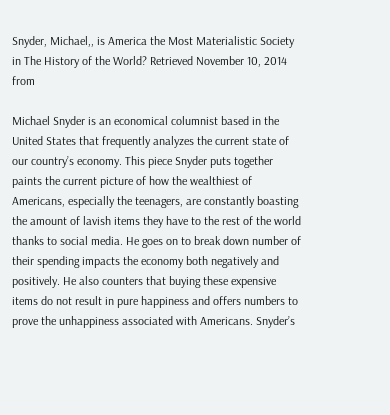Snyder, Michael,, is America the Most Materialistic Society in The History of the World? Retrieved November 10, 2014 from

Michael Snyder is an economical columnist based in the United States that frequently analyzes the current state of our country’s economy. This piece Snyder puts together paints the current picture of how the wealthiest of Americans, especially the teenagers, are constantly boasting the amount of lavish items they have to the rest of the world thanks to social media. He goes on to break down number of their spending impacts the economy both negatively and positively. He also counters that buying these expensive items do not result in pure happiness and offers numbers to prove the unhappiness associated with Americans. Snyder’s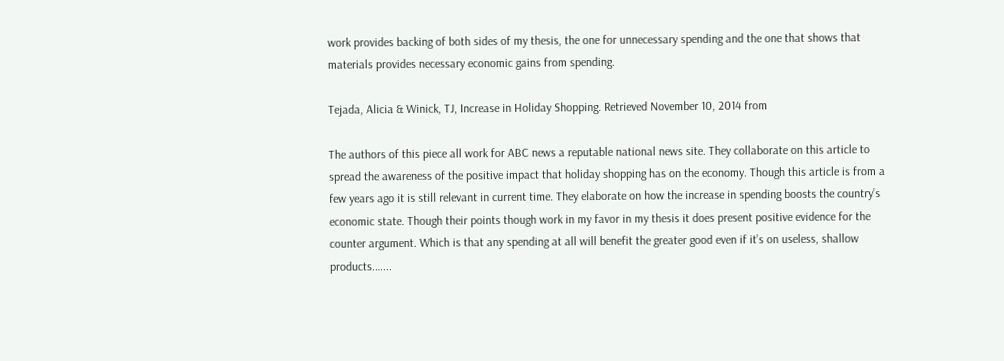work provides backing of both sides of my thesis, the one for unnecessary spending and the one that shows that materials provides necessary economic gains from spending.

Tejada, Alicia & Winick, TJ, Increase in Holiday Shopping. Retrieved November 10, 2014 from

The authors of this piece all work for ABC news a reputable national news site. They collaborate on this article to spread the awareness of the positive impact that holiday shopping has on the economy. Though this article is from a few years ago it is still relevant in current time. They elaborate on how the increase in spending boosts the country’s economic state. Though their points though work in my favor in my thesis it does present positive evidence for the counter argument. Which is that any spending at all will benefit the greater good even if it’s on useless, shallow products.…...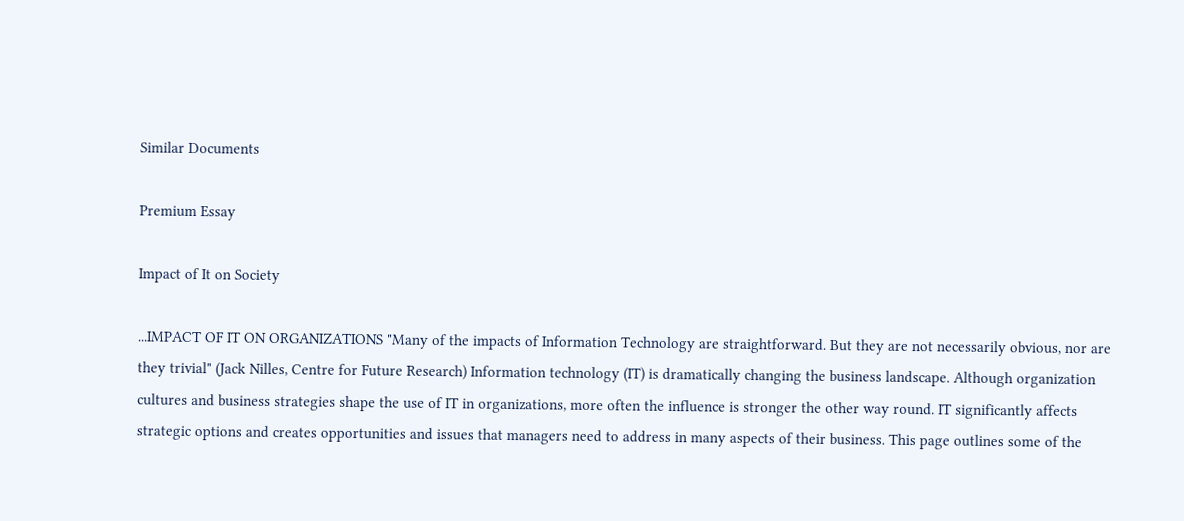Similar Documents

Premium Essay

Impact of It on Society

...IMPACT OF IT ON ORGANIZATIONS "Many of the impacts of Information Technology are straightforward. But they are not necessarily obvious, nor are they trivial" (Jack Nilles, Centre for Future Research) Information technology (IT) is dramatically changing the business landscape. Although organization cultures and business strategies shape the use of IT in organizations, more often the influence is stronger the other way round. IT significantly affects strategic options and creates opportunities and issues that managers need to address in many aspects of their business. This page outlines some of the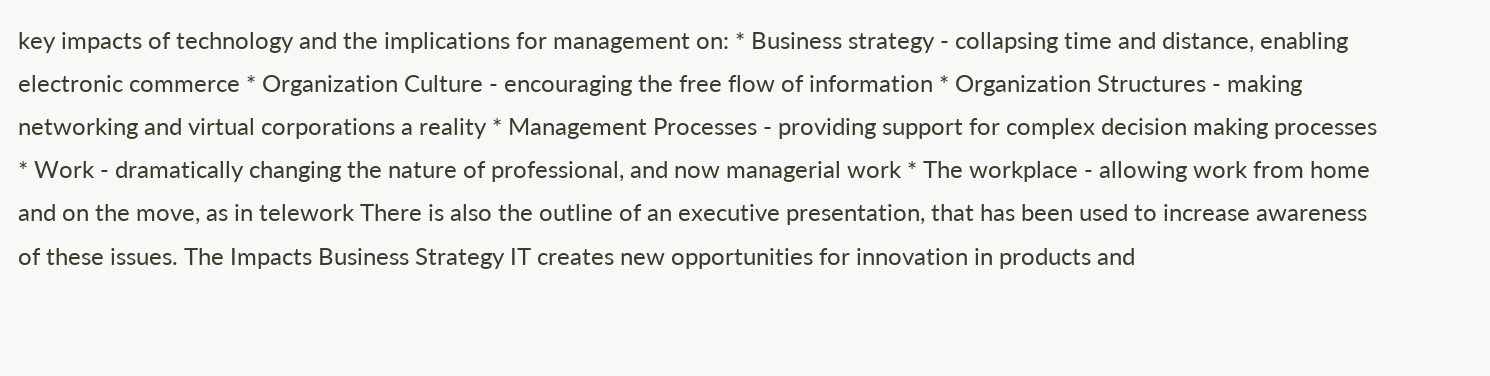key impacts of technology and the implications for management on: * Business strategy - collapsing time and distance, enabling electronic commerce * Organization Culture - encouraging the free flow of information * Organization Structures - making networking and virtual corporations a reality * Management Processes - providing support for complex decision making processes * Work - dramatically changing the nature of professional, and now managerial work * The workplace - allowing work from home and on the move, as in telework There is also the outline of an executive presentation, that has been used to increase awareness of these issues. The Impacts Business Strategy IT creates new opportunities for innovation in products and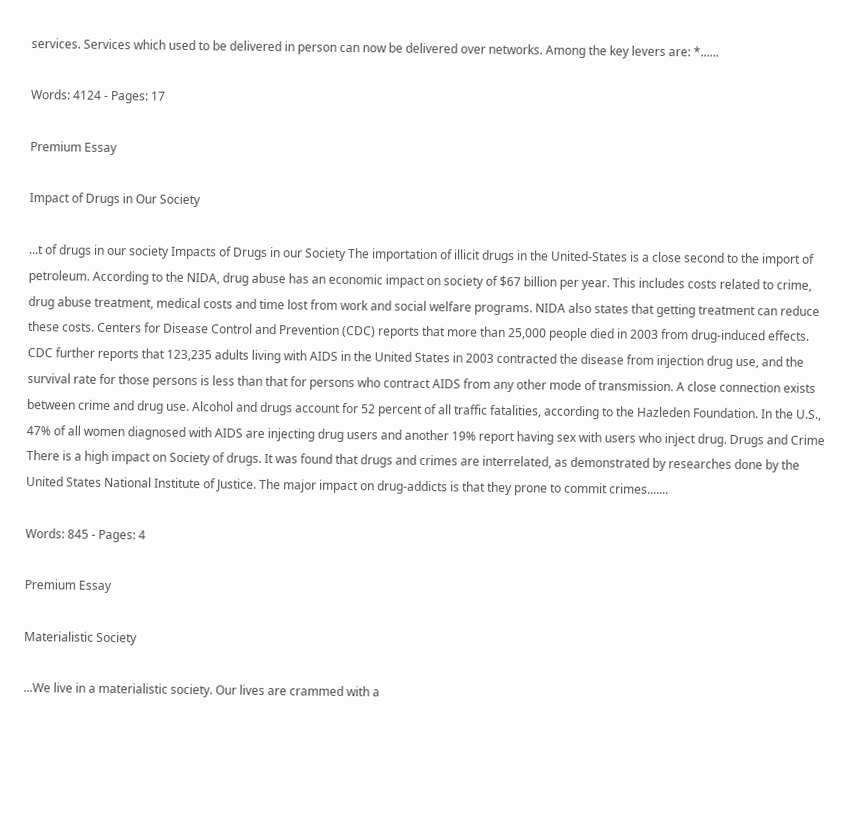services. Services which used to be delivered in person can now be delivered over networks. Among the key levers are: *......

Words: 4124 - Pages: 17

Premium Essay

Impact of Drugs in Our Society

...t of drugs in our society Impacts of Drugs in our Society The importation of illicit drugs in the United-States is a close second to the import of petroleum. According to the NIDA, drug abuse has an economic impact on society of $67 billion per year. This includes costs related to crime, drug abuse treatment, medical costs and time lost from work and social welfare programs. NIDA also states that getting treatment can reduce these costs. Centers for Disease Control and Prevention (CDC) reports that more than 25,000 people died in 2003 from drug-induced effects. CDC further reports that 123,235 adults living with AIDS in the United States in 2003 contracted the disease from injection drug use, and the survival rate for those persons is less than that for persons who contract AIDS from any other mode of transmission. A close connection exists between crime and drug use. Alcohol and drugs account for 52 percent of all traffic fatalities, according to the Hazleden Foundation. In the U.S., 47% of all women diagnosed with AIDS are injecting drug users and another 19% report having sex with users who inject drug. Drugs and Crime There is a high impact on Society of drugs. It was found that drugs and crimes are interrelated, as demonstrated by researches done by the United States National Institute of Justice. The major impact on drug-addicts is that they prone to commit crimes.......

Words: 845 - Pages: 4

Premium Essay

Materialistic Society

...We live in a materialistic society. Our lives are crammed with a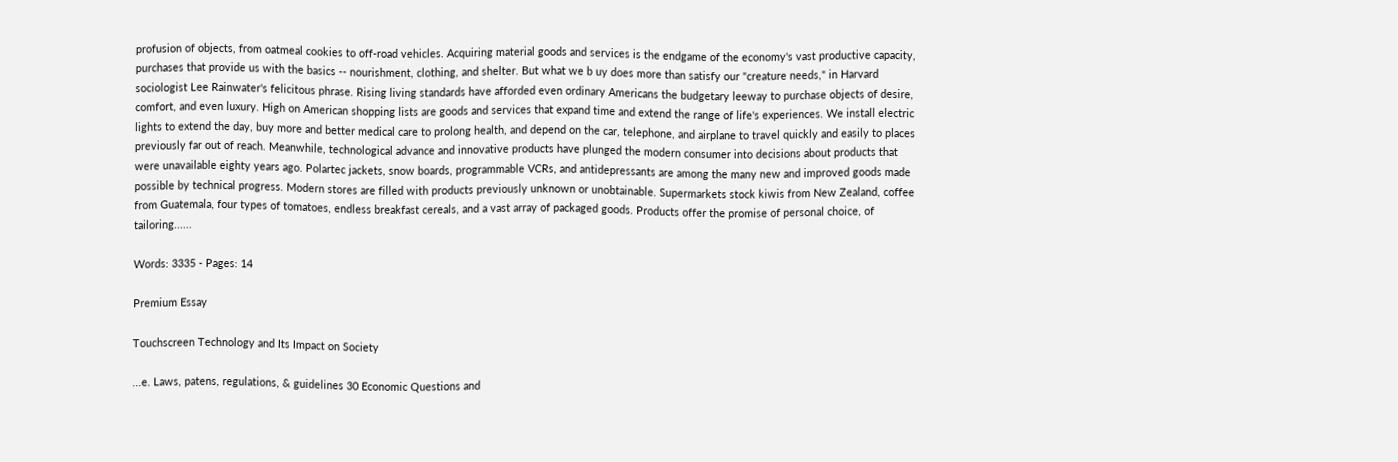profusion of objects, from oatmeal cookies to off-road vehicles. Acquiring material goods and services is the endgame of the economy's vast productive capacity, purchases that provide us with the basics -- nourishment, clothing, and shelter. But what we b uy does more than satisfy our "creature needs," in Harvard sociologist Lee Rainwater's felicitous phrase. Rising living standards have afforded even ordinary Americans the budgetary leeway to purchase objects of desire, comfort, and even luxury. High on American shopping lists are goods and services that expand time and extend the range of life's experiences. We install electric lights to extend the day, buy more and better medical care to prolong health, and depend on the car, telephone, and airplane to travel quickly and easily to places previously far out of reach. Meanwhile, technological advance and innovative products have plunged the modern consumer into decisions about products that were unavailable eighty years ago. Polartec jackets, snow boards, programmable VCRs, and antidepressants are among the many new and improved goods made possible by technical progress. Modern stores are filled with products previously unknown or unobtainable. Supermarkets stock kiwis from New Zealand, coffee from Guatemala, four types of tomatoes, endless breakfast cereals, and a vast array of packaged goods. Products offer the promise of personal choice, of tailoring......

Words: 3335 - Pages: 14

Premium Essay

Touchscreen Technology and Its Impact on Society

...e. Laws, patens, regulations, & guidelines 30 Economic Questions and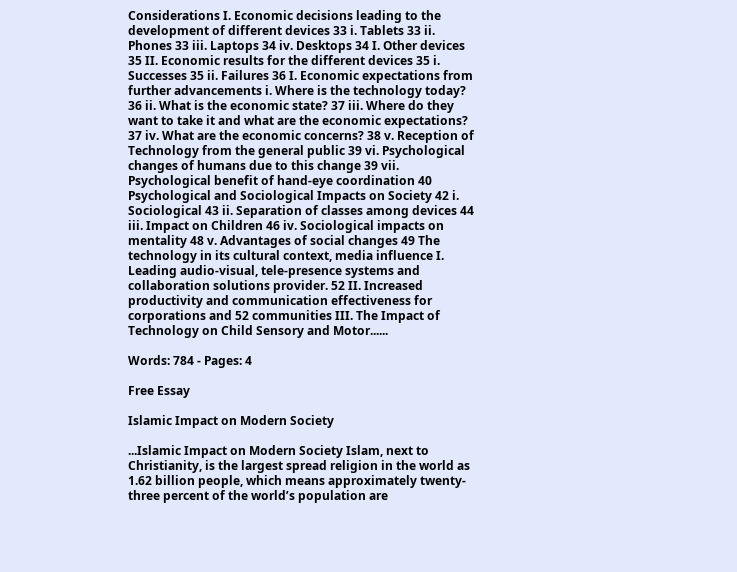Considerations I. Economic decisions leading to the development of different devices 33 i. Tablets 33 ii. Phones 33 iii. Laptops 34 iv. Desktops 34 I. Other devices 35 II. Economic results for the different devices 35 i. Successes 35 ii. Failures 36 I. Economic expectations from further advancements i. Where is the technology today? 36 ii. What is the economic state? 37 iii. Where do they want to take it and what are the economic expectations? 37 iv. What are the economic concerns? 38 v. Reception of Technology from the general public 39 vi. Psychological changes of humans due to this change 39 vii. Psychological benefit of hand-eye coordination 40 Psychological and Sociological Impacts on Society 42 i. Sociological 43 ii. Separation of classes among devices 44 iii. Impact on Children 46 iv. Sociological impacts on mentality 48 v. Advantages of social changes 49 The technology in its cultural context, media influence I. Leading audio-visual, tele-presence systems and collaboration solutions provider. 52 II. Increased productivity and communication effectiveness for corporations and 52 communities III. The Impact of Technology on Child Sensory and Motor......

Words: 784 - Pages: 4

Free Essay

Islamic Impact on Modern Society

...Islamic Impact on Modern Society Islam, next to Christianity, is the largest spread religion in the world as 1.62 billion people, which means approximately twenty-three percent of the world’s population are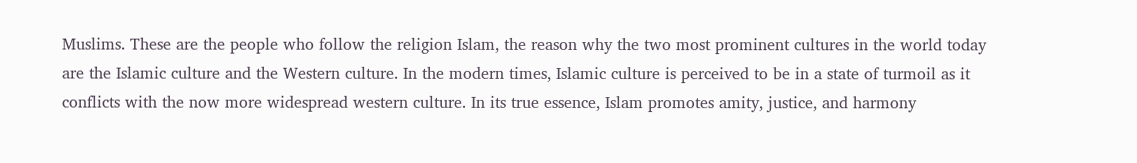Muslims. These are the people who follow the religion Islam, the reason why the two most prominent cultures in the world today are the Islamic culture and the Western culture. In the modern times, Islamic culture is perceived to be in a state of turmoil as it conflicts with the now more widespread western culture. In its true essence, Islam promotes amity, justice, and harmony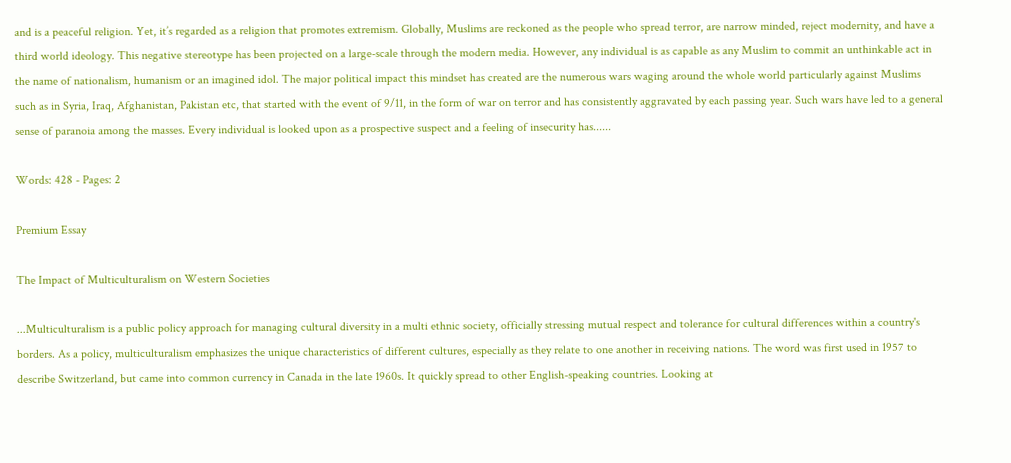and is a peaceful religion. Yet, it’s regarded as a religion that promotes extremism. Globally, Muslims are reckoned as the people who spread terror, are narrow minded, reject modernity, and have a third world ideology. This negative stereotype has been projected on a large-scale through the modern media. However, any individual is as capable as any Muslim to commit an unthinkable act in the name of nationalism, humanism or an imagined idol. The major political impact this mindset has created are the numerous wars waging around the whole world particularly against Muslims such as in Syria, Iraq, Afghanistan, Pakistan etc, that started with the event of 9/11, in the form of war on terror and has consistently aggravated by each passing year. Such wars have led to a general sense of paranoia among the masses. Every individual is looked upon as a prospective suspect and a feeling of insecurity has......

Words: 428 - Pages: 2

Premium Essay

The Impact of Multiculturalism on Western Societies

...Multiculturalism is a public policy approach for managing cultural diversity in a multi ethnic society, officially stressing mutual respect and tolerance for cultural differences within a country's borders. As a policy, multiculturalism emphasizes the unique characteristics of different cultures, especially as they relate to one another in receiving nations. The word was first used in 1957 to describe Switzerland, but came into common currency in Canada in the late 1960s. It quickly spread to other English-speaking countries. Looking at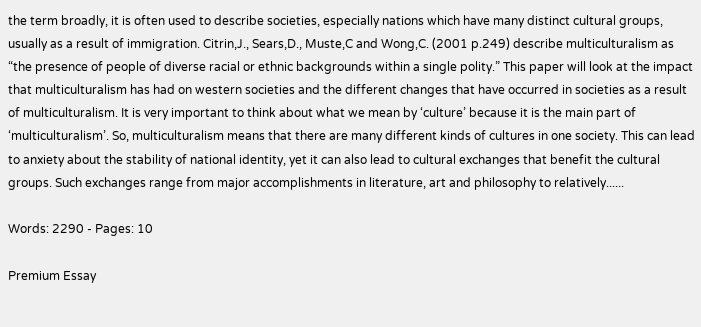the term broadly, it is often used to describe societies, especially nations which have many distinct cultural groups, usually as a result of immigration. Citrin,J., Sears,D., Muste,C and Wong,C. (2001 p.249) describe multiculturalism as “the presence of people of diverse racial or ethnic backgrounds within a single polity.” This paper will look at the impact that multiculturalism has had on western societies and the different changes that have occurred in societies as a result of multiculturalism. It is very important to think about what we mean by ‘culture’ because it is the main part of ‘multiculturalism’. So, multiculturalism means that there are many different kinds of cultures in one society. This can lead to anxiety about the stability of national identity, yet it can also lead to cultural exchanges that benefit the cultural groups. Such exchanges range from major accomplishments in literature, art and philosophy to relatively......

Words: 2290 - Pages: 10

Premium Essay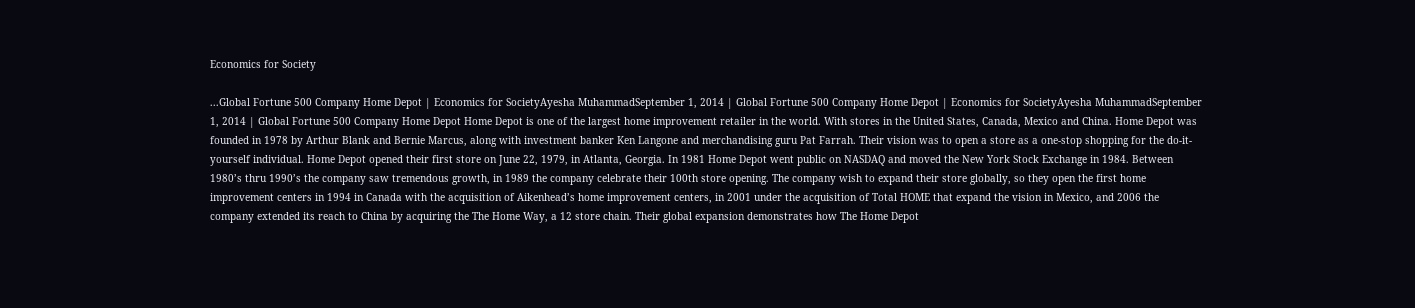Economics for Society

...Global Fortune 500 Company Home Depot | Economics for SocietyAyesha MuhammadSeptember 1, 2014 | Global Fortune 500 Company Home Depot | Economics for SocietyAyesha MuhammadSeptember 1, 2014 | Global Fortune 500 Company Home Depot Home Depot is one of the largest home improvement retailer in the world. With stores in the United States, Canada, Mexico and China. Home Depot was founded in 1978 by Arthur Blank and Bernie Marcus, along with investment banker Ken Langone and merchandising guru Pat Farrah. Their vision was to open a store as a one-stop shopping for the do-it-yourself individual. Home Depot opened their first store on June 22, 1979, in Atlanta, Georgia. In 1981 Home Depot went public on NASDAQ and moved the New York Stock Exchange in 1984. Between 1980’s thru 1990’s the company saw tremendous growth, in 1989 the company celebrate their 100th store opening. The company wish to expand their store globally, so they open the first home improvement centers in 1994 in Canada with the acquisition of Aikenhead’s home improvement centers, in 2001 under the acquisition of Total HOME that expand the vision in Mexico, and 2006 the company extended its reach to China by acquiring the The Home Way, a 12 store chain. Their global expansion demonstrates how The Home Depot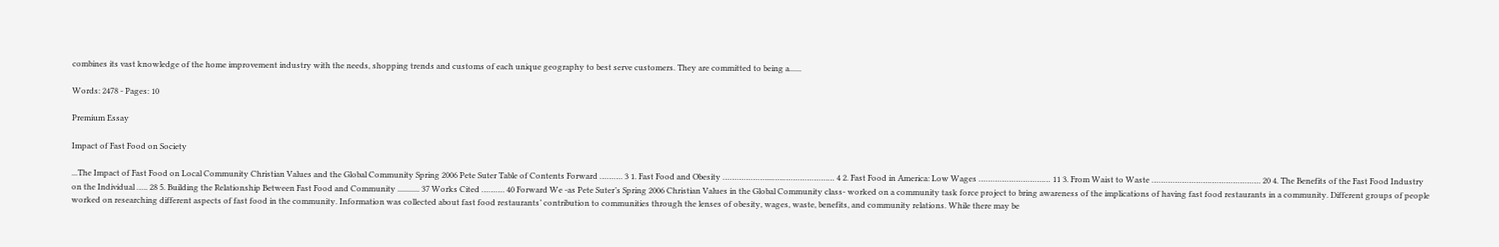combines its vast knowledge of the home improvement industry with the needs, shopping trends and customs of each unique geography to best serve customers. They are committed to being a......

Words: 2478 - Pages: 10

Premium Essay

Impact of Fast Food on Society

...The Impact of Fast Food on Local Community Christian Values and the Global Community Spring 2006 Pete Suter Table of Contents Forward ………. 3 1. Fast Food and Obesity ………………....…..……………….… 4 2. Fast Food in America: Low Wages ……………………….… 11 3. From Waist to Waste …………………….…………………. 20 4. The Benefits of the Fast Food Industry on the Individual ….. 28 5. Building the Relationship Between Fast Food and Community ........... 37 Works Cited ………. 40 Forward We -as Pete Suter’s Spring 2006 Christian Values in the Global Community class- worked on a community task force project to bring awareness of the implications of having fast food restaurants in a community. Different groups of people worked on researching different aspects of fast food in the community. Information was collected about fast food restaurants’ contribution to communities through the lenses of obesity, wages, waste, benefits, and community relations. While there may be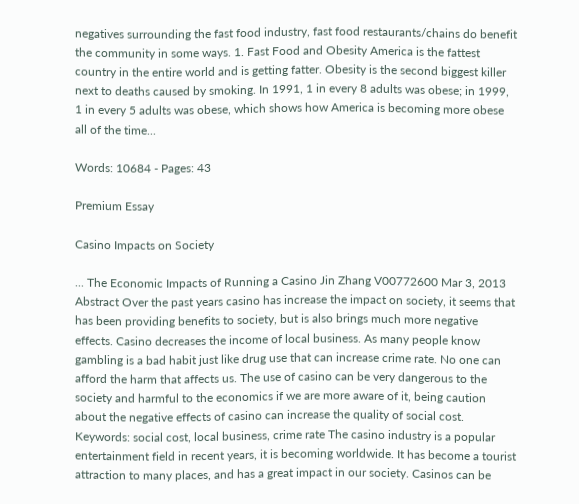negatives surrounding the fast food industry, fast food restaurants/chains do benefit the community in some ways. 1. Fast Food and Obesity America is the fattest country in the entire world and is getting fatter. Obesity is the second biggest killer next to deaths caused by smoking. In 1991, 1 in every 8 adults was obese; in 1999, 1 in every 5 adults was obese, which shows how America is becoming more obese all of the time...

Words: 10684 - Pages: 43

Premium Essay

Casino Impacts on Society

... The Economic Impacts of Running a Casino Jin Zhang V00772600 Mar 3, 2013 Abstract Over the past years casino has increase the impact on society, it seems that has been providing benefits to society, but is also brings much more negative effects. Casino decreases the income of local business. As many people know gambling is a bad habit just like drug use that can increase crime rate. No one can afford the harm that affects us. The use of casino can be very dangerous to the society and harmful to the economics if we are more aware of it, being caution about the negative effects of casino can increase the quality of social cost. Keywords: social cost, local business, crime rate The casino industry is a popular entertainment field in recent years, it is becoming worldwide. It has become a tourist attraction to many places, and has a great impact in our society. Casinos can be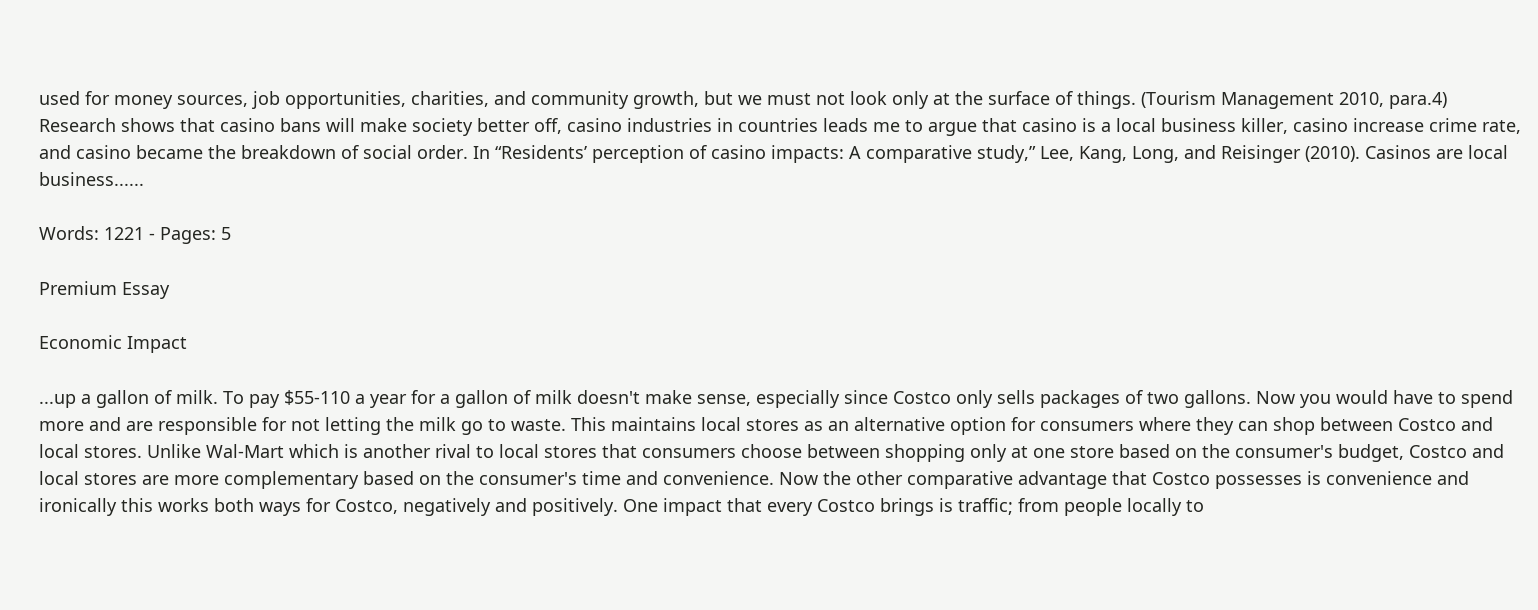used for money sources, job opportunities, charities, and community growth, but we must not look only at the surface of things. (Tourism Management 2010, para.4) Research shows that casino bans will make society better off, casino industries in countries leads me to argue that casino is a local business killer, casino increase crime rate, and casino became the breakdown of social order. In “Residents’ perception of casino impacts: A comparative study,” Lee, Kang, Long, and Reisinger (2010). Casinos are local business......

Words: 1221 - Pages: 5

Premium Essay

Economic Impact

...up a gallon of milk. To pay $55-110 a year for a gallon of milk doesn't make sense, especially since Costco only sells packages of two gallons. Now you would have to spend more and are responsible for not letting the milk go to waste. This maintains local stores as an alternative option for consumers where they can shop between Costco and local stores. Unlike Wal-Mart which is another rival to local stores that consumers choose between shopping only at one store based on the consumer's budget, Costco and local stores are more complementary based on the consumer's time and convenience. Now the other comparative advantage that Costco possesses is convenience and ironically this works both ways for Costco, negatively and positively. One impact that every Costco brings is traffic; from people locally to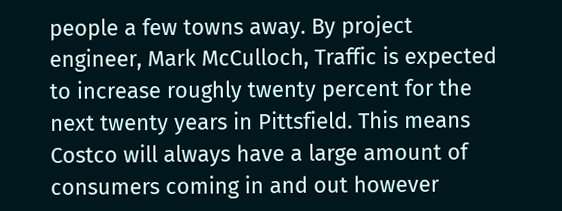people a few towns away. By project engineer, Mark McCulloch, Traffic is expected to increase roughly twenty percent for the next twenty years in Pittsfield. This means Costco will always have a large amount of consumers coming in and out however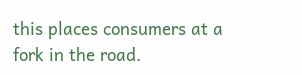this places consumers at a fork in the road.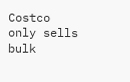Costco only sells bulk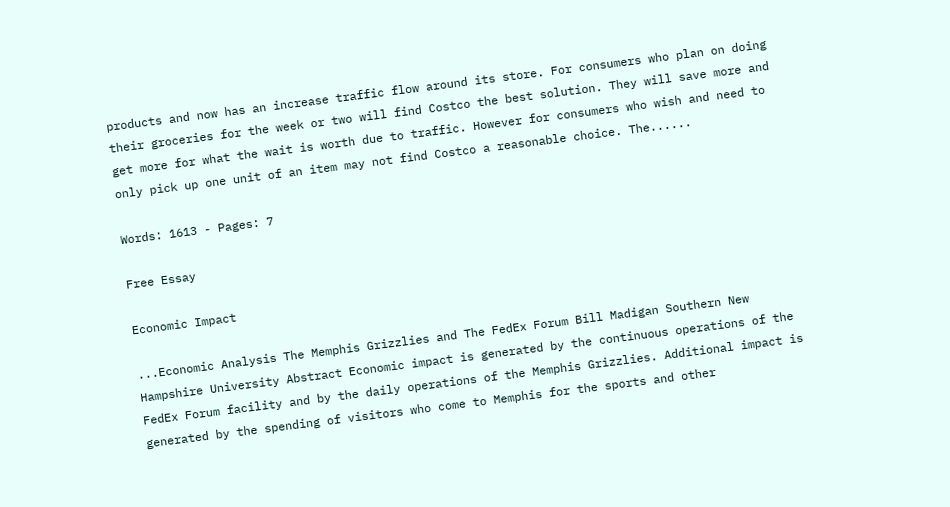products and now has an increase traffic flow around its store. For consumers who plan on doing their groceries for the week or two will find Costco the best solution. They will save more and get more for what the wait is worth due to traffic. However for consumers who wish and need to only pick up one unit of an item may not find Costco a reasonable choice. The......

Words: 1613 - Pages: 7

Free Essay

Economic Impact

...Economic Analysis The Memphis Grizzlies and The FedEx Forum Bill Madigan Southern New Hampshire University Abstract Economic impact is generated by the continuous operations of the FedEx Forum facility and by the daily operations of the Memphis Grizzlies. Additional impact is generated by the spending of visitors who come to Memphis for the sports and other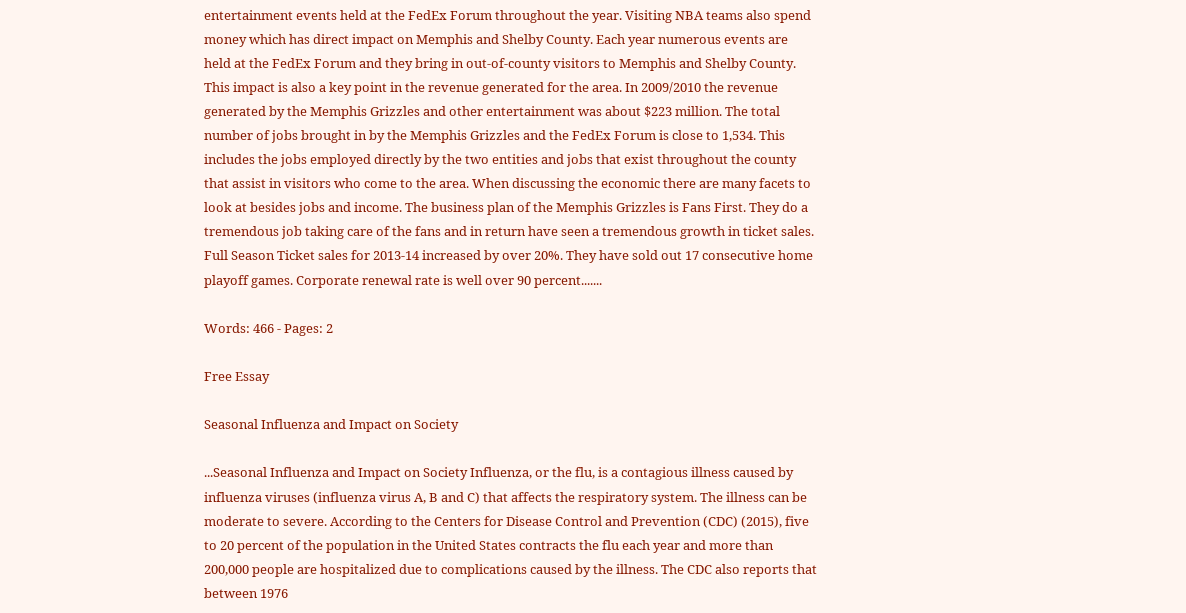entertainment events held at the FedEx Forum throughout the year. Visiting NBA teams also spend money which has direct impact on Memphis and Shelby County. Each year numerous events are held at the FedEx Forum and they bring in out-of-county visitors to Memphis and Shelby County. This impact is also a key point in the revenue generated for the area. In 2009/2010 the revenue generated by the Memphis Grizzles and other entertainment was about $223 million. The total number of jobs brought in by the Memphis Grizzles and the FedEx Forum is close to 1,534. This includes the jobs employed directly by the two entities and jobs that exist throughout the county that assist in visitors who come to the area. When discussing the economic there are many facets to look at besides jobs and income. The business plan of the Memphis Grizzles is Fans First. They do a tremendous job taking care of the fans and in return have seen a tremendous growth in ticket sales. Full Season Ticket sales for 2013-14 increased by over 20%. They have sold out 17 consecutive home playoff games. Corporate renewal rate is well over 90 percent.......

Words: 466 - Pages: 2

Free Essay

Seasonal Influenza and Impact on Society

...Seasonal Influenza and Impact on Society Influenza, or the flu, is a contagious illness caused by influenza viruses (influenza virus A, B and C) that affects the respiratory system. The illness can be moderate to severe. According to the Centers for Disease Control and Prevention (CDC) (2015), five to 20 percent of the population in the United States contracts the flu each year and more than 200,000 people are hospitalized due to complications caused by the illness. The CDC also reports that between 1976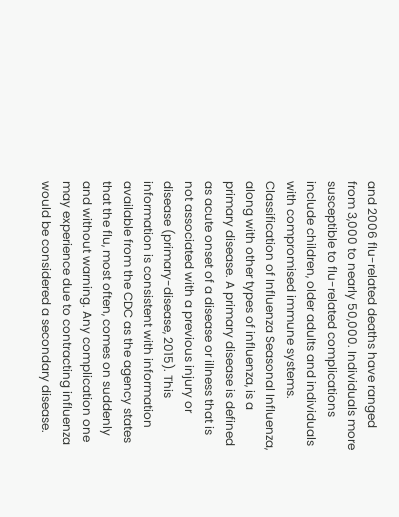and 2006 flu-related deaths have ranged from 3,000 to nearly 50,000. Individuals more susceptible to flu-related complications include children, older adults and individuals with compromised immune systems. Classification of Influenza Seasonal Influenza, along with other types of influenza, is a primary disease. A primary disease is defined as acute onset of a disease or illness that is not associated with a previous injury or disease (primary-disease, 2015). This information is consistent with information available from the CDC as the agency states that the flu, most often, comes on suddenly and without warning. Any complication one may experience due to contracting influenza would be considered a secondary disease.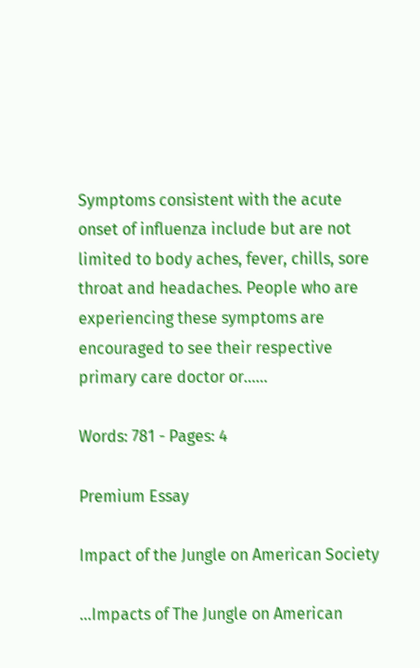Symptoms consistent with the acute onset of influenza include but are not limited to body aches, fever, chills, sore throat and headaches. People who are experiencing these symptoms are encouraged to see their respective primary care doctor or......

Words: 781 - Pages: 4

Premium Essay

Impact of the Jungle on American Society

...Impacts of The Jungle on American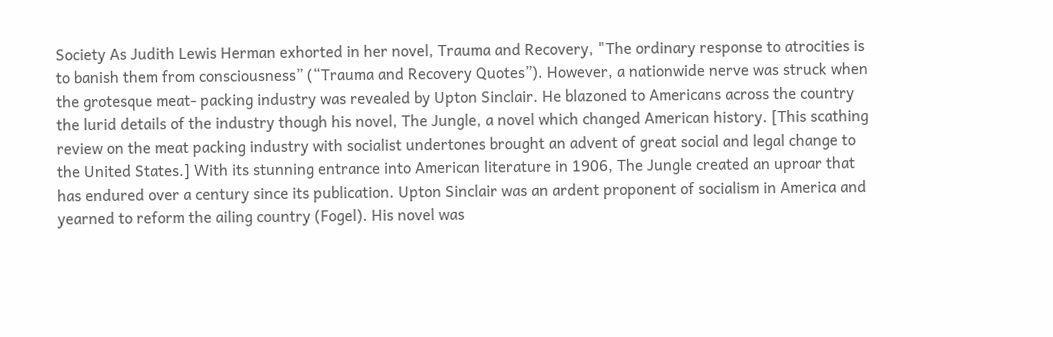Society As Judith Lewis Herman exhorted in her novel, Trauma and Recovery, "The ordinary response to atrocities is to banish them from consciousness” (“Trauma and Recovery Quotes”). However, a nationwide nerve was struck when the grotesque meat- packing industry was revealed by Upton Sinclair. He blazoned to Americans across the country the lurid details of the industry though his novel, The Jungle, a novel which changed American history. [This scathing review on the meat packing industry with socialist undertones brought an advent of great social and legal change to the United States.] With its stunning entrance into American literature in 1906, The Jungle created an uproar that has endured over a century since its publication. Upton Sinclair was an ardent proponent of socialism in America and yearned to reform the ailing country (Fogel). His novel was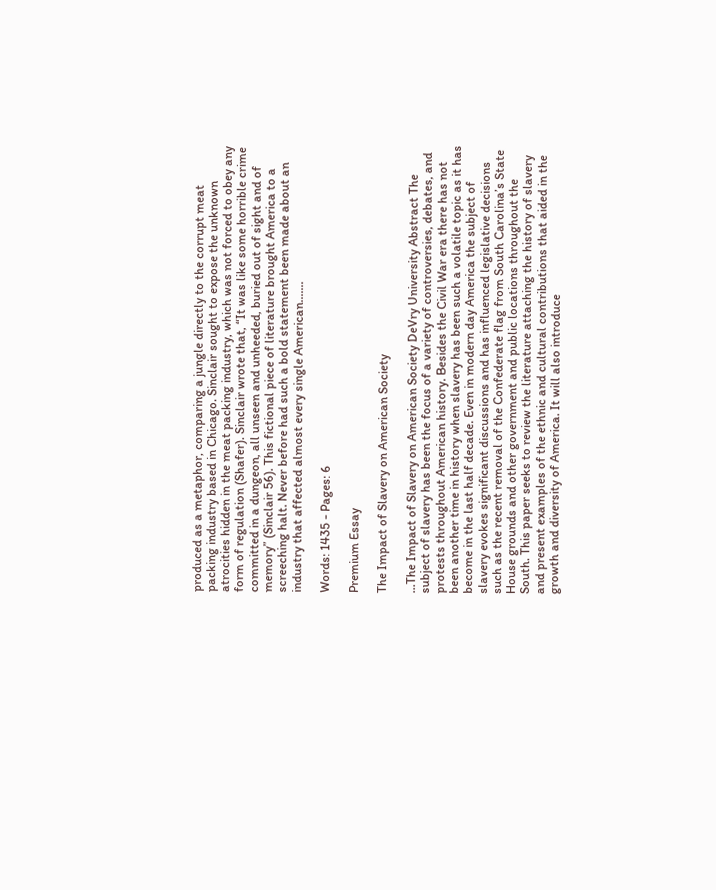produced as a metaphor, comparing a jungle directly to the corrupt meat packing industry based in Chicago. Sinclair sought to expose the unknown atrocities hidden in the meat packing industry, which was not forced to obey any form of regulation (Shafer). Sinclair wrote that, “It was like some horrible crime committed in a dungeon, all unseen and unheeded, buried out of sight and of memory” (Sinclair 56). This fictional piece of literature brought America to a screeching halt. Never before had such a bold statement been made about an industry that affected almost every single American.......

Words: 1435 - Pages: 6

Premium Essay

The Impact of Slavery on American Society

...The Impact of Slavery on American Society DeVry University Abstract The subject of slavery has been the focus of a variety of controversies, debates, and protests throughout American history. Besides the Civil War era there has not been another time in history when slavery has been such a volatile topic as it has become in the last half decade. Even in modern day America the subject of slavery evokes significant discussions and has influenced legislative decisions such as the recent removal of the Confederate flag from South Carolina’s State House grounds and other government and public locations throughout the South. This paper seeks to review the literature attaching the history of slavery and present examples of the ethnic and cultural contributions that aided in the growth and diversity of America. It will also introduce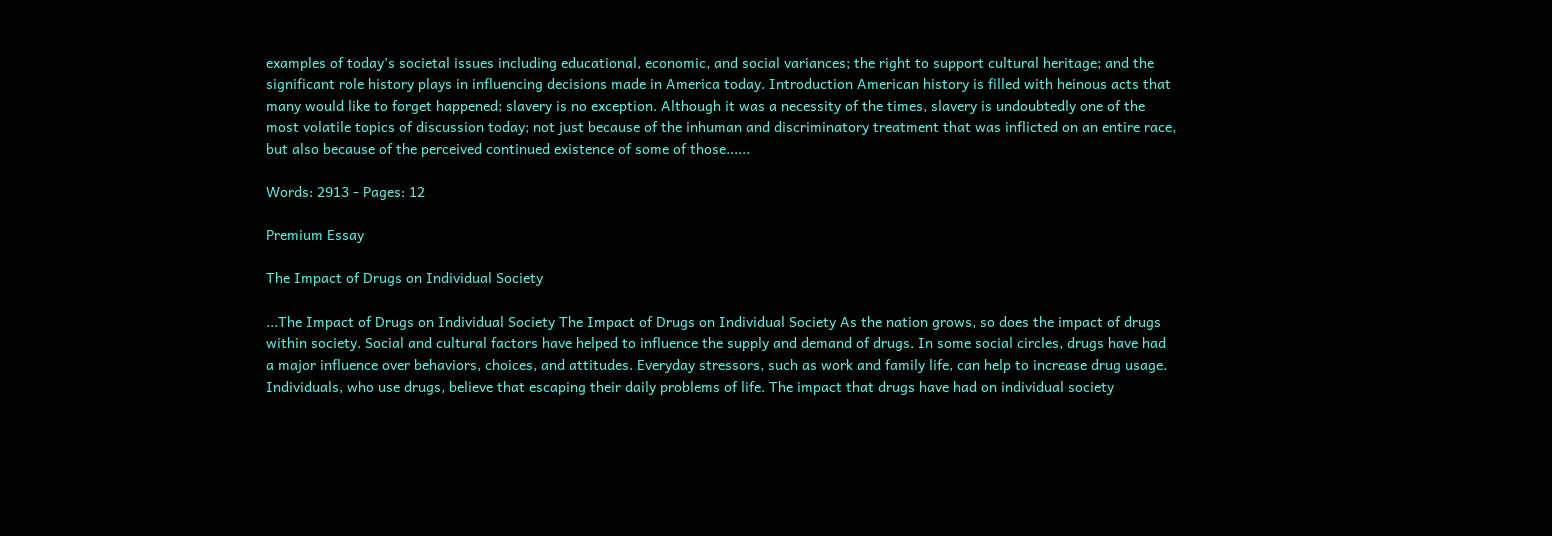examples of today’s societal issues including educational, economic, and social variances; the right to support cultural heritage; and the significant role history plays in influencing decisions made in America today. Introduction American history is filled with heinous acts that many would like to forget happened; slavery is no exception. Although it was a necessity of the times, slavery is undoubtedly one of the most volatile topics of discussion today; not just because of the inhuman and discriminatory treatment that was inflicted on an entire race, but also because of the perceived continued existence of some of those......

Words: 2913 - Pages: 12

Premium Essay

The Impact of Drugs on Individual Society

...The Impact of Drugs on Individual Society The Impact of Drugs on Individual Society As the nation grows, so does the impact of drugs within society. Social and cultural factors have helped to influence the supply and demand of drugs. In some social circles, drugs have had a major influence over behaviors, choices, and attitudes. Everyday stressors, such as work and family life, can help to increase drug usage. Individuals, who use drugs, believe that escaping their daily problems of life. The impact that drugs have had on individual society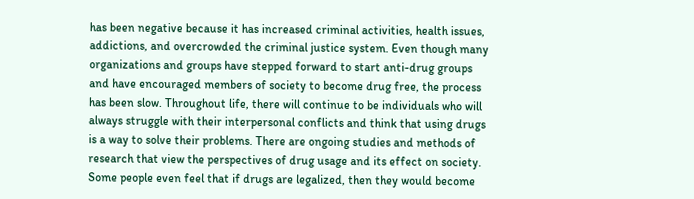has been negative because it has increased criminal activities, health issues, addictions, and overcrowded the criminal justice system. Even though many organizations and groups have stepped forward to start anti-drug groups and have encouraged members of society to become drug free, the process has been slow. Throughout life, there will continue to be individuals who will always struggle with their interpersonal conflicts and think that using drugs is a way to solve their problems. There are ongoing studies and methods of research that view the perspectives of drug usage and its effect on society. Some people even feel that if drugs are legalized, then they would become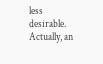less desirable. Actually, an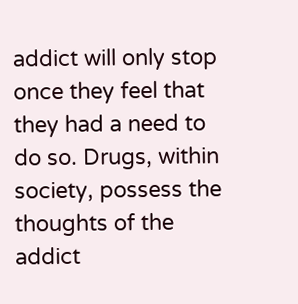addict will only stop once they feel that they had a need to do so. Drugs, within society, possess the thoughts of the addict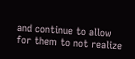and continue to allow for them to not realize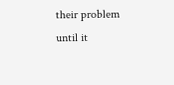their problem until it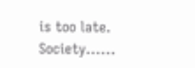is too late. Society......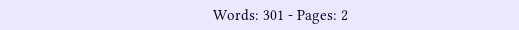Words: 301 - Pages: 2